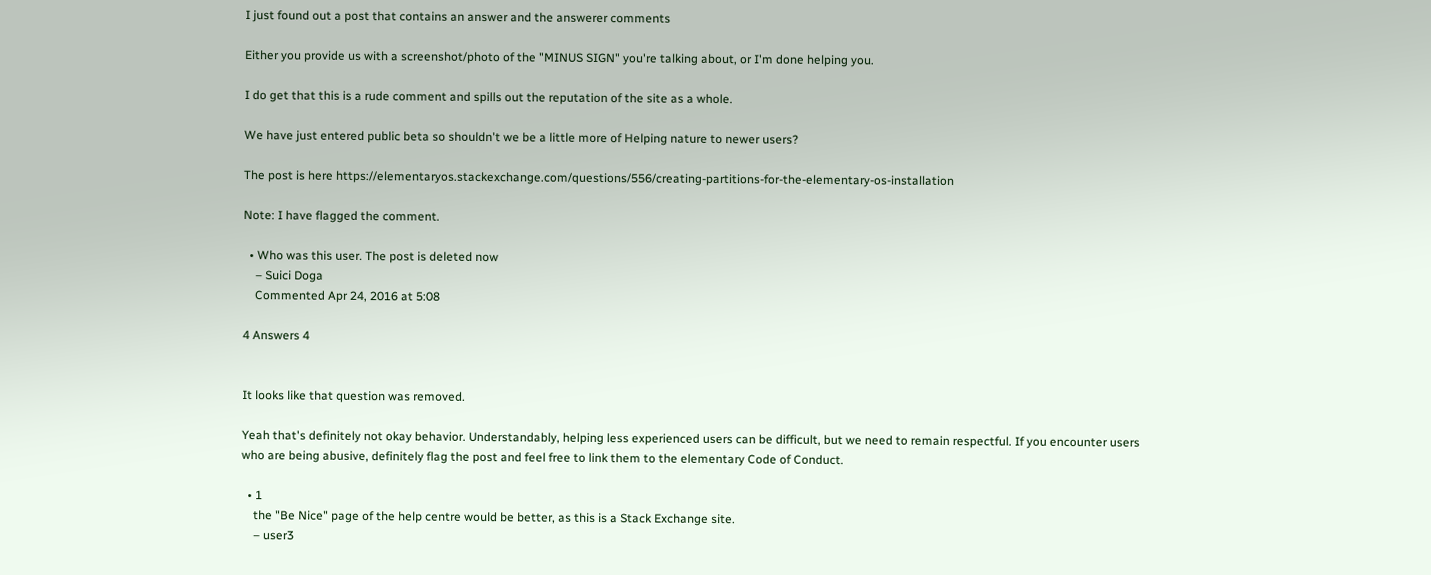I just found out a post that contains an answer and the answerer comments

Either you provide us with a screenshot/photo of the "MINUS SIGN" you're talking about, or I'm done helping you.

I do get that this is a rude comment and spills out the reputation of the site as a whole.

We have just entered public beta so shouldn't we be a little more of Helping nature to newer users?

The post is here https://elementaryos.stackexchange.com/questions/556/creating-partitions-for-the-elementary-os-installation

Note: I have flagged the comment.

  • Who was this user. The post is deleted now
    – Suici Doga
    Commented Apr 24, 2016 at 5:08

4 Answers 4


It looks like that question was removed.

Yeah that's definitely not okay behavior. Understandably, helping less experienced users can be difficult, but we need to remain respectful. If you encounter users who are being abusive, definitely flag the post and feel free to link them to the elementary Code of Conduct.

  • 1
    the "Be Nice" page of the help centre would be better, as this is a Stack Exchange site.
    – user3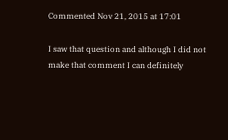Commented Nov 21, 2015 at 17:01

I saw that question and although I did not make that comment I can definitely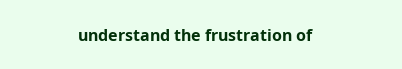understand the frustration of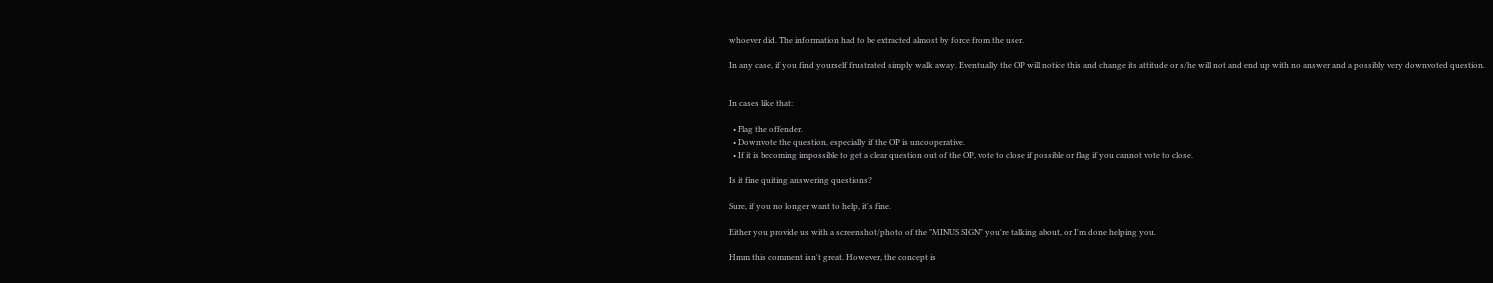whoever did. The information had to be extracted almost by force from the user.

In any case, if you find yourself frustrated simply walk away. Eventually the OP will notice this and change its attitude or s/he will not and end up with no answer and a possibly very downvoted question.


In cases like that:

  • Flag the offender.
  • Downvote the question, especially if the OP is uncooperative.
  • If it is becoming impossible to get a clear question out of the OP, vote to close if possible or flag if you cannot vote to close.

Is it fine quiting answering questions?

Sure, if you no longer want to help, it's fine.

Either you provide us with a screenshot/photo of the "MINUS SIGN" you're talking about, or I'm done helping you.

Hmm this comment isn't great. However, the concept is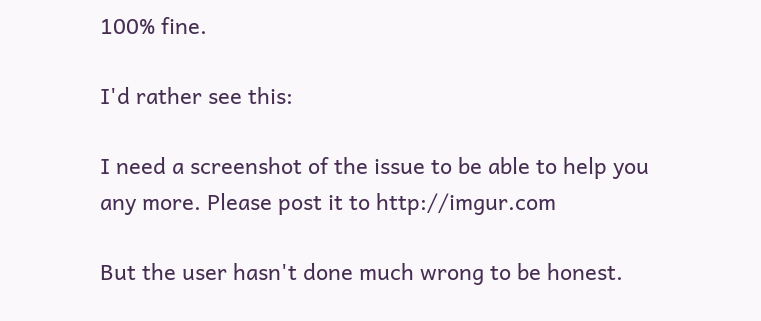100% fine.

I'd rather see this:

I need a screenshot of the issue to be able to help you any more. Please post it to http://imgur.com

But the user hasn't done much wrong to be honest.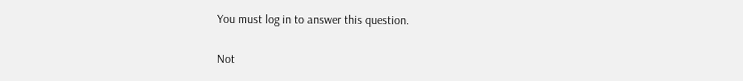You must log in to answer this question.

Not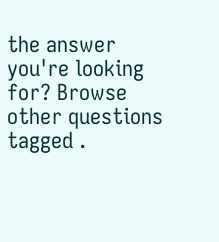the answer you're looking for? Browse other questions tagged .